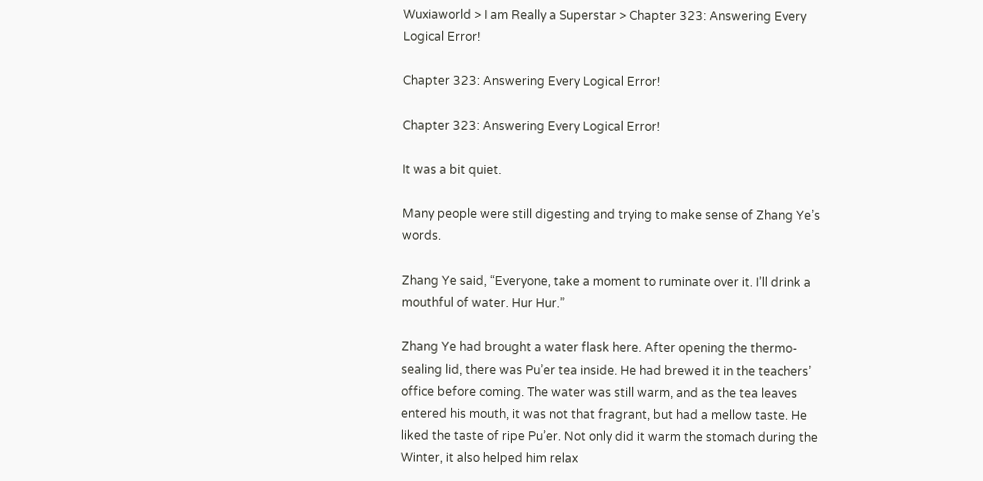Wuxiaworld > I am Really a Superstar > Chapter 323: Answering Every Logical Error!

Chapter 323: Answering Every Logical Error!

Chapter 323: Answering Every Logical Error!

It was a bit quiet.

Many people were still digesting and trying to make sense of Zhang Ye’s words.

Zhang Ye said, “Everyone, take a moment to ruminate over it. I’ll drink a mouthful of water. Hur Hur.”

Zhang Ye had brought a water flask here. After opening the thermo-sealing lid, there was Pu’er tea inside. He had brewed it in the teachers’ office before coming. The water was still warm, and as the tea leaves entered his mouth, it was not that fragrant, but had a mellow taste. He liked the taste of ripe Pu’er. Not only did it warm the stomach during the Winter, it also helped him relax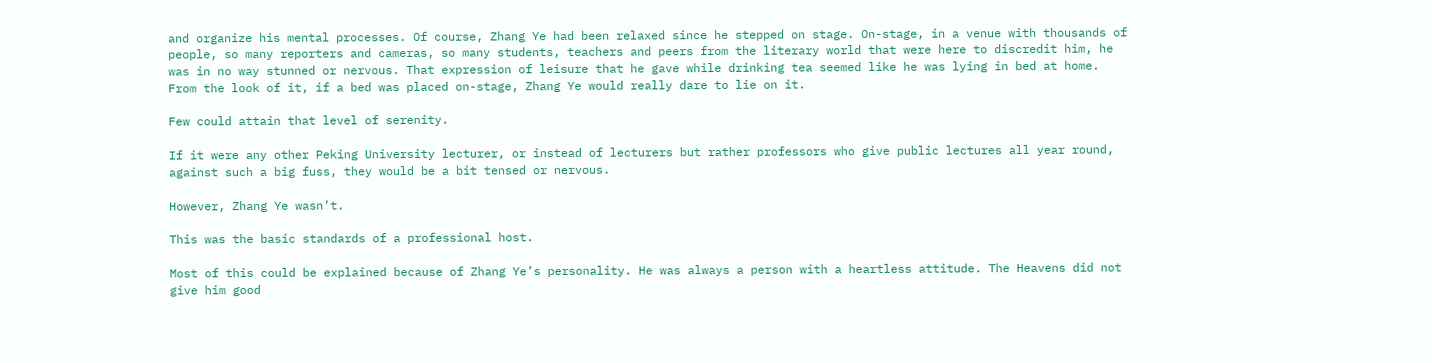and organize his mental processes. Of course, Zhang Ye had been relaxed since he stepped on stage. On-stage, in a venue with thousands of people, so many reporters and cameras, so many students, teachers and peers from the literary world that were here to discredit him, he was in no way stunned or nervous. That expression of leisure that he gave while drinking tea seemed like he was lying in bed at home. From the look of it, if a bed was placed on-stage, Zhang Ye would really dare to lie on it.

Few could attain that level of serenity.

If it were any other Peking University lecturer, or instead of lecturers but rather professors who give public lectures all year round, against such a big fuss, they would be a bit tensed or nervous.

However, Zhang Ye wasn’t.

This was the basic standards of a professional host.

Most of this could be explained because of Zhang Ye’s personality. He was always a person with a heartless attitude. The Heavens did not give him good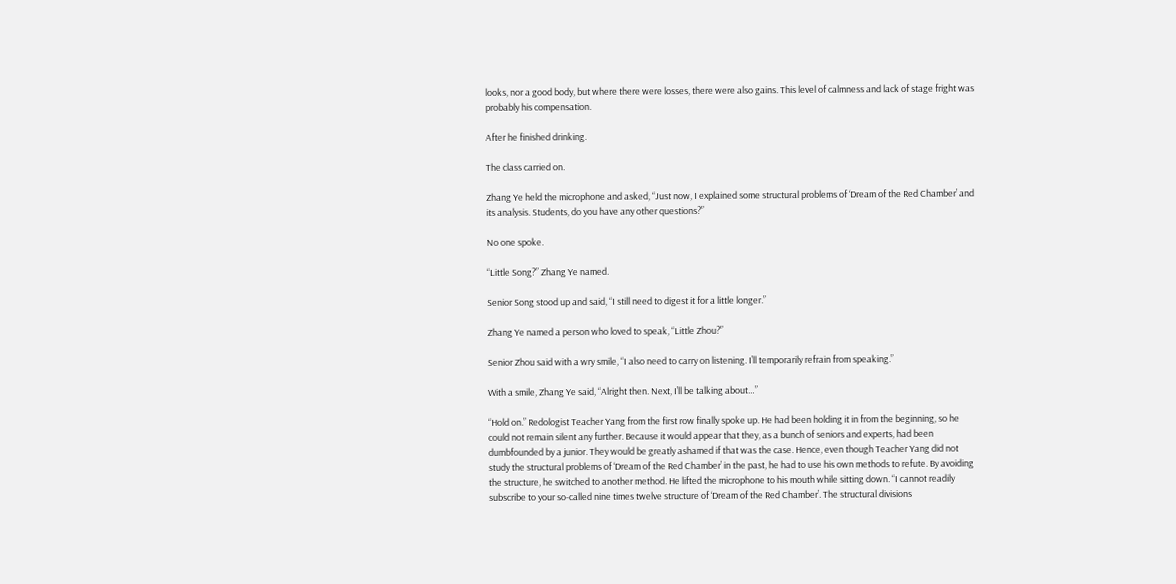looks, nor a good body, but where there were losses, there were also gains. This level of calmness and lack of stage fright was probably his compensation.

After he finished drinking.

The class carried on.

Zhang Ye held the microphone and asked, “Just now, I explained some structural problems of ‘Dream of the Red Chamber’ and its analysis. Students, do you have any other questions?”

No one spoke.

“Little Song?” Zhang Ye named.

Senior Song stood up and said, “I still need to digest it for a little longer.”

Zhang Ye named a person who loved to speak, “Little Zhou?”

Senior Zhou said with a wry smile, “I also need to carry on listening. I’ll temporarily refrain from speaking.”

With a smile, Zhang Ye said, “Alright then. Next, I’ll be talking about…”

“Hold on.” Redologist Teacher Yang from the first row finally spoke up. He had been holding it in from the beginning, so he could not remain silent any further. Because it would appear that they, as a bunch of seniors and experts, had been dumbfounded by a junior. They would be greatly ashamed if that was the case. Hence, even though Teacher Yang did not study the structural problems of ‘Dream of the Red Chamber’ in the past, he had to use his own methods to refute. By avoiding the structure, he switched to another method. He lifted the microphone to his mouth while sitting down. “I cannot readily subscribe to your so-called nine times twelve structure of ‘Dream of the Red Chamber’. The structural divisions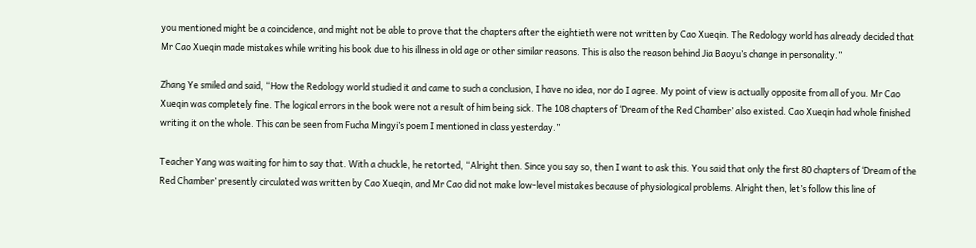you mentioned might be a coincidence, and might not be able to prove that the chapters after the eightieth were not written by Cao Xueqin. The Redology world has already decided that Mr Cao Xueqin made mistakes while writing his book due to his illness in old age or other similar reasons. This is also the reason behind Jia Baoyu’s change in personality.”

Zhang Ye smiled and said, “How the Redology world studied it and came to such a conclusion, I have no idea, nor do I agree. My point of view is actually opposite from all of you. Mr Cao Xueqin was completely fine. The logical errors in the book were not a result of him being sick. The 108 chapters of ‘Dream of the Red Chamber’ also existed. Cao Xueqin had whole finished writing it on the whole. This can be seen from Fucha Mingyi’s poem I mentioned in class yesterday.”

Teacher Yang was waiting for him to say that. With a chuckle, he retorted, “Alright then. Since you say so, then I want to ask this. You said that only the first 80 chapters of ‘Dream of the Red Chamber’ presently circulated was written by Cao Xueqin, and Mr Cao did not make low-level mistakes because of physiological problems. Alright then, let’s follow this line of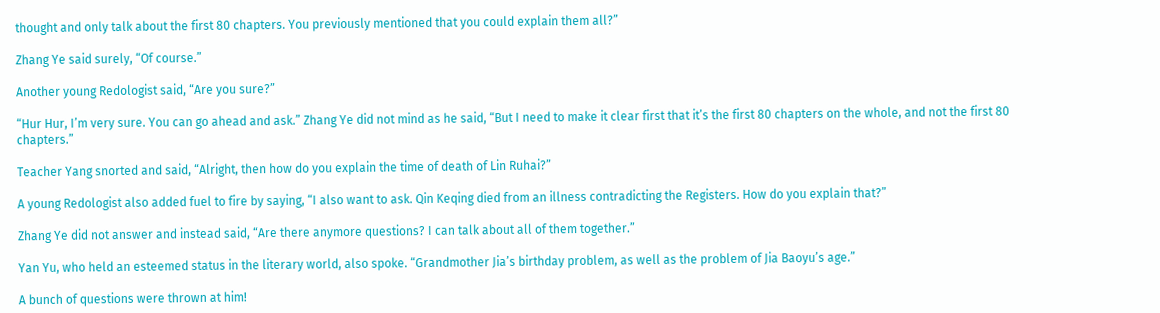thought and only talk about the first 80 chapters. You previously mentioned that you could explain them all?”

Zhang Ye said surely, “Of course.”

Another young Redologist said, “Are you sure?”

“Hur Hur, I’m very sure. You can go ahead and ask.” Zhang Ye did not mind as he said, “But I need to make it clear first that it’s the first 80 chapters on the whole, and not the first 80 chapters.”

Teacher Yang snorted and said, “Alright, then how do you explain the time of death of Lin Ruhai?”

A young Redologist also added fuel to fire by saying, “I also want to ask. Qin Keqing died from an illness contradicting the Registers. How do you explain that?”

Zhang Ye did not answer and instead said, “Are there anymore questions? I can talk about all of them together.”

Yan Yu, who held an esteemed status in the literary world, also spoke. “Grandmother Jia’s birthday problem, as well as the problem of Jia Baoyu’s age.”

A bunch of questions were thrown at him!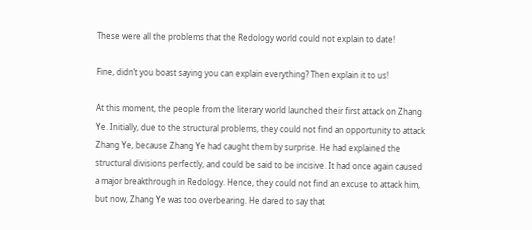These were all the problems that the Redology world could not explain to date!

Fine, didn’t you boast saying you can explain everything? Then explain it to us!

At this moment, the people from the literary world launched their first attack on Zhang Ye. Initially, due to the structural problems, they could not find an opportunity to attack Zhang Ye, because Zhang Ye had caught them by surprise. He had explained the structural divisions perfectly, and could be said to be incisive. It had once again caused a major breakthrough in Redology. Hence, they could not find an excuse to attack him, but now, Zhang Ye was too overbearing. He dared to say that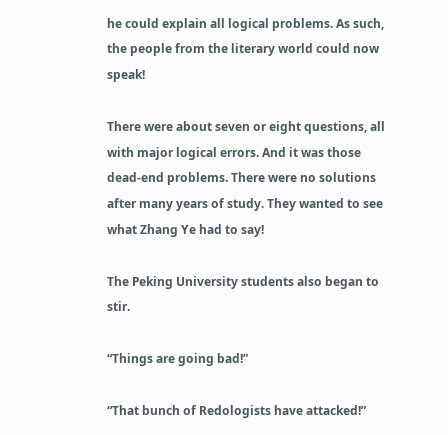he could explain all logical problems. As such, the people from the literary world could now speak!

There were about seven or eight questions, all with major logical errors. And it was those dead-end problems. There were no solutions after many years of study. They wanted to see what Zhang Ye had to say!

The Peking University students also began to stir.

“Things are going bad!”

“That bunch of Redologists have attacked!”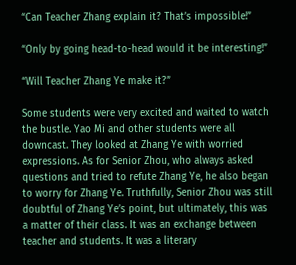“Can Teacher Zhang explain it? That’s impossible!”

“Only by going head-to-head would it be interesting!”

“Will Teacher Zhang Ye make it?”

Some students were very excited and waited to watch the bustle. Yao Mi and other students were all downcast. They looked at Zhang Ye with worried expressions. As for Senior Zhou, who always asked questions and tried to refute Zhang Ye, he also began to worry for Zhang Ye. Truthfully, Senior Zhou was still doubtful of Zhang Ye’s point, but ultimately, this was a matter of their class. It was an exchange between teacher and students. It was a literary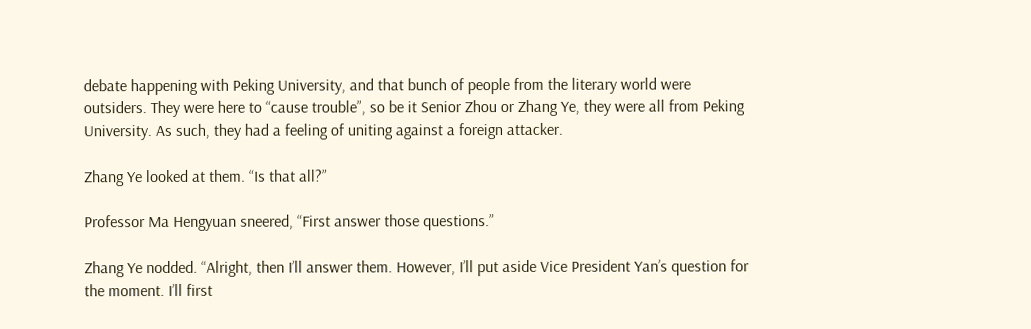debate happening with Peking University, and that bunch of people from the literary world were outsiders. They were here to “cause trouble”, so be it Senior Zhou or Zhang Ye, they were all from Peking University. As such, they had a feeling of uniting against a foreign attacker.

Zhang Ye looked at them. “Is that all?”

Professor Ma Hengyuan sneered, “First answer those questions.”

Zhang Ye nodded. “Alright, then I’ll answer them. However, I’ll put aside Vice President Yan’s question for the moment. I’ll first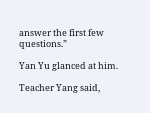answer the first few questions.”

Yan Yu glanced at him.

Teacher Yang said,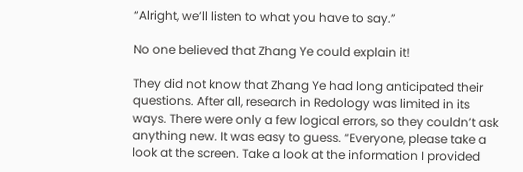“Alright, we’ll listen to what you have to say.”

No one believed that Zhang Ye could explain it!

They did not know that Zhang Ye had long anticipated their questions. After all, research in Redology was limited in its ways. There were only a few logical errors, so they couldn’t ask anything new. It was easy to guess. “Everyone, please take a look at the screen. Take a look at the information I provided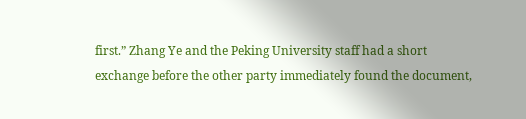first.” Zhang Ye and the Peking University staff had a short exchange before the other party immediately found the document,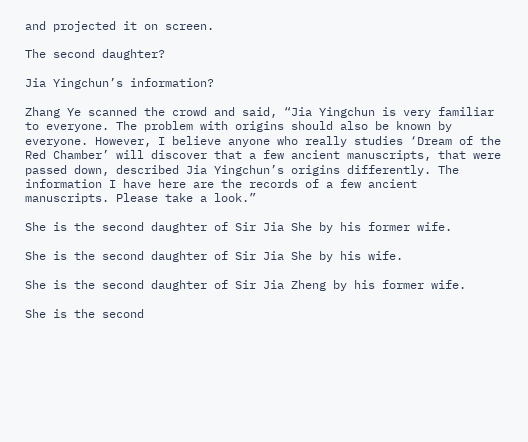and projected it on screen.

The second daughter?

Jia Yingchun’s information?

Zhang Ye scanned the crowd and said, “Jia Yingchun is very familiar to everyone. The problem with origins should also be known by everyone. However, I believe anyone who really studies ‘Dream of the Red Chamber’ will discover that a few ancient manuscripts, that were passed down, described Jia Yingchun’s origins differently. The information I have here are the records of a few ancient manuscripts. Please take a look.”

She is the second daughter of Sir Jia She by his former wife.

She is the second daughter of Sir Jia She by his wife.

She is the second daughter of Sir Jia Zheng by his former wife.

She is the second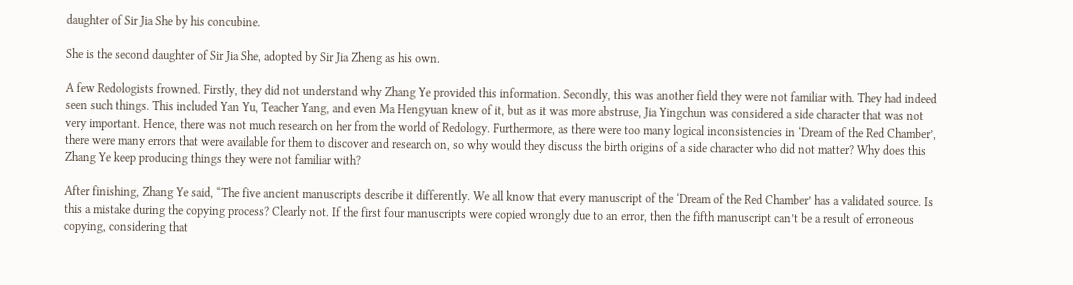daughter of Sir Jia She by his concubine.

She is the second daughter of Sir Jia She, adopted by Sir Jia Zheng as his own.

A few Redologists frowned. Firstly, they did not understand why Zhang Ye provided this information. Secondly, this was another field they were not familiar with. They had indeed seen such things. This included Yan Yu, Teacher Yang, and even Ma Hengyuan knew of it, but as it was more abstruse, Jia Yingchun was considered a side character that was not very important. Hence, there was not much research on her from the world of Redology. Furthermore, as there were too many logical inconsistencies in ‘Dream of the Red Chamber’, there were many errors that were available for them to discover and research on, so why would they discuss the birth origins of a side character who did not matter? Why does this Zhang Ye keep producing things they were not familiar with?

After finishing, Zhang Ye said, “The five ancient manuscripts describe it differently. We all know that every manuscript of the ‘Dream of the Red Chamber’ has a validated source. Is this a mistake during the copying process? Clearly not. If the first four manuscripts were copied wrongly due to an error, then the fifth manuscript can’t be a result of erroneous copying, considering that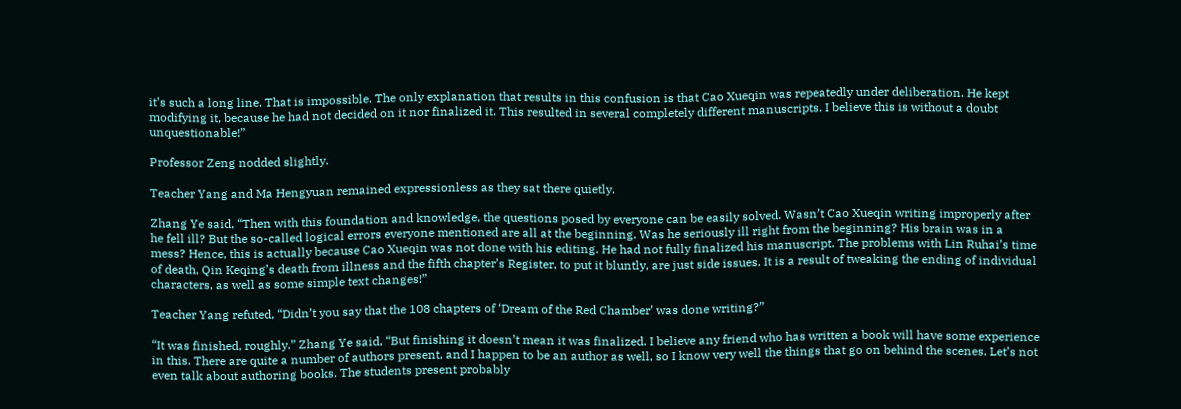it’s such a long line. That is impossible. The only explanation that results in this confusion is that Cao Xueqin was repeatedly under deliberation. He kept modifying it, because he had not decided on it nor finalized it. This resulted in several completely different manuscripts. I believe this is without a doubt unquestionable!”

Professor Zeng nodded slightly.

Teacher Yang and Ma Hengyuan remained expressionless as they sat there quietly.

Zhang Ye said, “Then with this foundation and knowledge, the questions posed by everyone can be easily solved. Wasn’t Cao Xueqin writing improperly after he fell ill? But the so-called logical errors everyone mentioned are all at the beginning. Was he seriously ill right from the beginning? His brain was in a mess? Hence, this is actually because Cao Xueqin was not done with his editing. He had not fully finalized his manuscript. The problems with Lin Ruhai’s time of death, Qin Keqing’s death from illness and the fifth chapter’s Register, to put it bluntly, are just side issues. It is a result of tweaking the ending of individual characters, as well as some simple text changes!”

Teacher Yang refuted, “Didn’t you say that the 108 chapters of ‘Dream of the Red Chamber’ was done writing?”

“It was finished, roughly.” Zhang Ye said, “But finishing it doesn’t mean it was finalized. I believe any friend who has written a book will have some experience in this. There are quite a number of authors present, and I happen to be an author as well, so I know very well the things that go on behind the scenes. Let’s not even talk about authoring books. The students present probably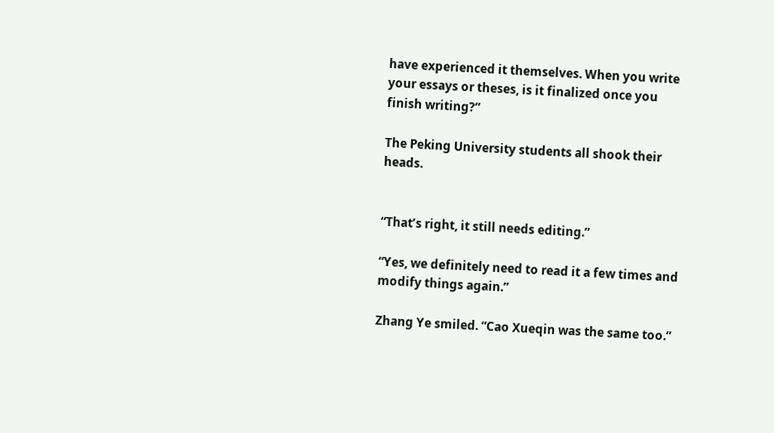have experienced it themselves. When you write your essays or theses, is it finalized once you finish writing?”

The Peking University students all shook their heads.


“That’s right, it still needs editing.”

“Yes, we definitely need to read it a few times and modify things again.”

Zhang Ye smiled. “Cao Xueqin was the same too.”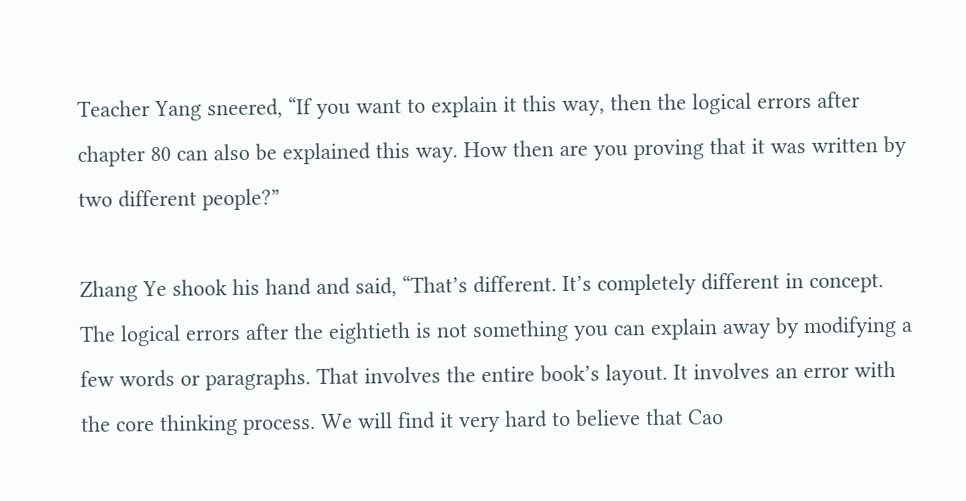Teacher Yang sneered, “If you want to explain it this way, then the logical errors after chapter 80 can also be explained this way. How then are you proving that it was written by two different people?”

Zhang Ye shook his hand and said, “That’s different. It’s completely different in concept. The logical errors after the eightieth is not something you can explain away by modifying a few words or paragraphs. That involves the entire book’s layout. It involves an error with the core thinking process. We will find it very hard to believe that Cao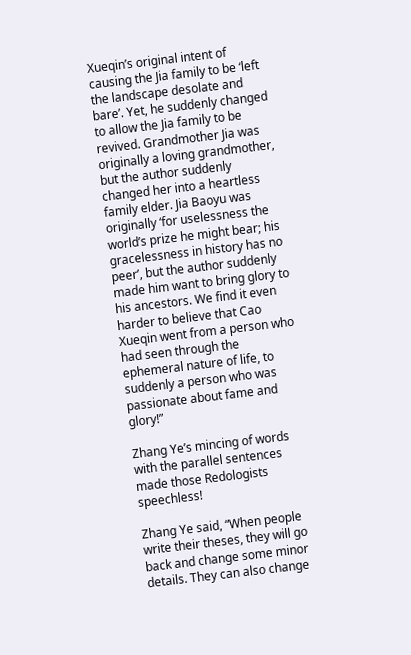Xueqin’s original intent of causing the Jia family to be ‘left the landscape desolate and bare’. Yet, he suddenly changed to allow the Jia family to be revived. Grandmother Jia was originally a loving grandmother, but the author suddenly changed her into a heartless family elder. Jia Baoyu was originally ‘for uselessness the world’s prize he might bear; his gracelessness in history has no peer’, but the author suddenly made him want to bring glory to his ancestors. We find it even harder to believe that Cao Xueqin went from a person who had seen through the ephemeral nature of life, to suddenly a person who was passionate about fame and glory!”

Zhang Ye’s mincing of words with the parallel sentences made those Redologists speechless!

Zhang Ye said, “When people write their theses, they will go back and change some minor details. They can also change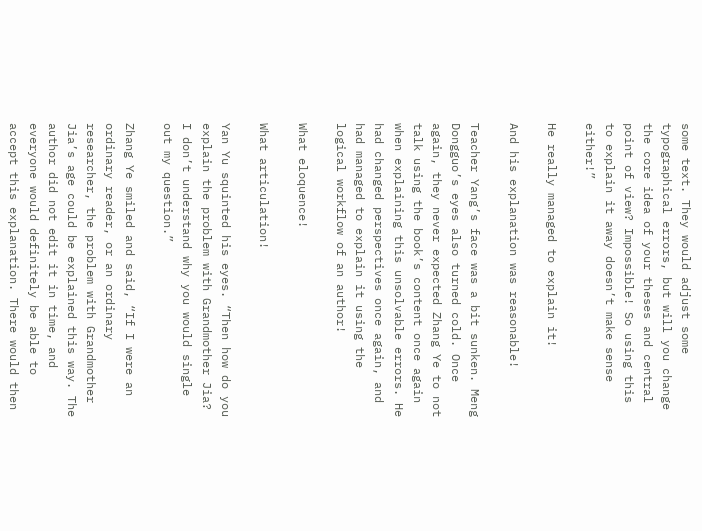some text. They would adjust some typographical errors, but will you change the core idea of your theses and central point of view? Impossible! So using this to explain it away doesn’t make sense either!”

He really managed to explain it!

And his explanation was reasonable!

Teacher Yang’s face was a bit sunken. Meng Dongguo’s eyes also turned cold. Once again, they never expected Zhang Ye to not talk using the book’s content once again when explaining this unsolvable errors. He had changed perspectives once again, and had managed to explain it using the logical workflow of an author!

What eloquence!

What articulation!

Yan Yu squinted his eyes. “Then how do you explain the problem with Grandmother Jia? I don’t understand why you would single out my question.”

Zhang Ye smiled and said, “If I were an ordinary reader, or an ordinary researcher, the problem with Grandmother Jia’s age could be explained this way. The author did not edit it in time, and everyone would definitely be able to accept this explanation. There would then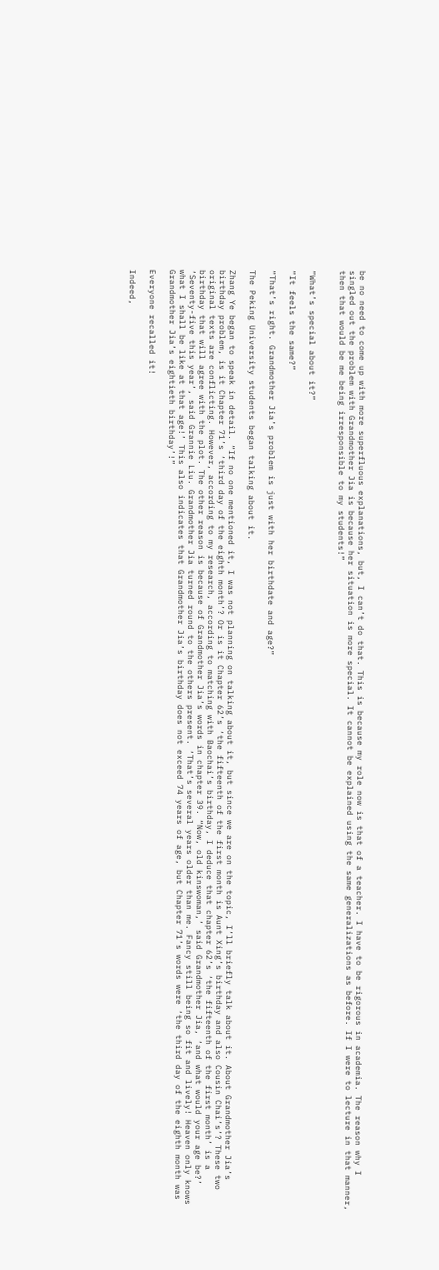be no need to come up with more superfluous explanations, but, I can’t do that. This is because my role now is that of a teacher. I have to be rigorous in academia. The reason why I singled out the problem with Grandmother Jia is because her situation is more special. It cannot be explained using the same generalizations as before. If I were to lecture in that manner, then that would be me being irresponsible to my students!”


“What’s special about it?”

“It feels the same?”

“That’s right. Grandmother Jia’s problem is just with her birthdate and age?”

The Peking University students began talking about it.

Zhang Ye began to speak in detail. “If no one mentioned it, I was not planning on talking about it, but since we are on the topic, I’ll briefly talk about it. About Grandmother Jia’s birthday problem, is it Chapter 71’s ‘third day of the eighth month’? Or is it Chapter 62’s ‘the fifteenth of the first month is Aunt Xing’s birthday and also Cousin Chai’s’? These two original texts are conflicting. However, according to my research, according to matching with Baochai’s birthday, I deduce that chapter 62’s ‘the fifteenth of the first month’ is a birthday that will agree with the plot. The other reason is because of Grandmother Jia’s words in chapter 39. “Now, old kinswoman,’ said Grandmother Jia, ‘and what would your age be?’ ‘Seventy-five this year’, said Grannie Liu. Grandmother Jia turned round to the others present. ‘That’s several years older than me. Fancy still being so fit and lively! Heaven only knows what I shall be like at that age!’ This also indicates that Grandmother Jia’s birthday does not exceed 74 years of age, but Chapter 71’s words were ‘the third day of the eighth month was Grandmother Jia’s eightieth birthday’!”

Everyone recalled it!

Indeed,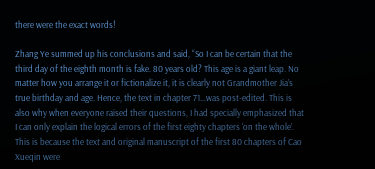there were the exact words!

Zhang Ye summed up his conclusions and said, “So I can be certain that the third day of the eighth month is fake. 80 years old? This age is a giant leap. No matter how you arrange it or fictionalize it, it is clearly not Grandmother Jia’s true birthday and age. Hence, the text in chapter 71…was post-edited. This is also why when everyone raised their questions, I had specially emphasized that I can only explain the logical errors of the first eighty chapters ‘on the whole’. This is because the text and original manuscript of the first 80 chapters of Cao Xueqin were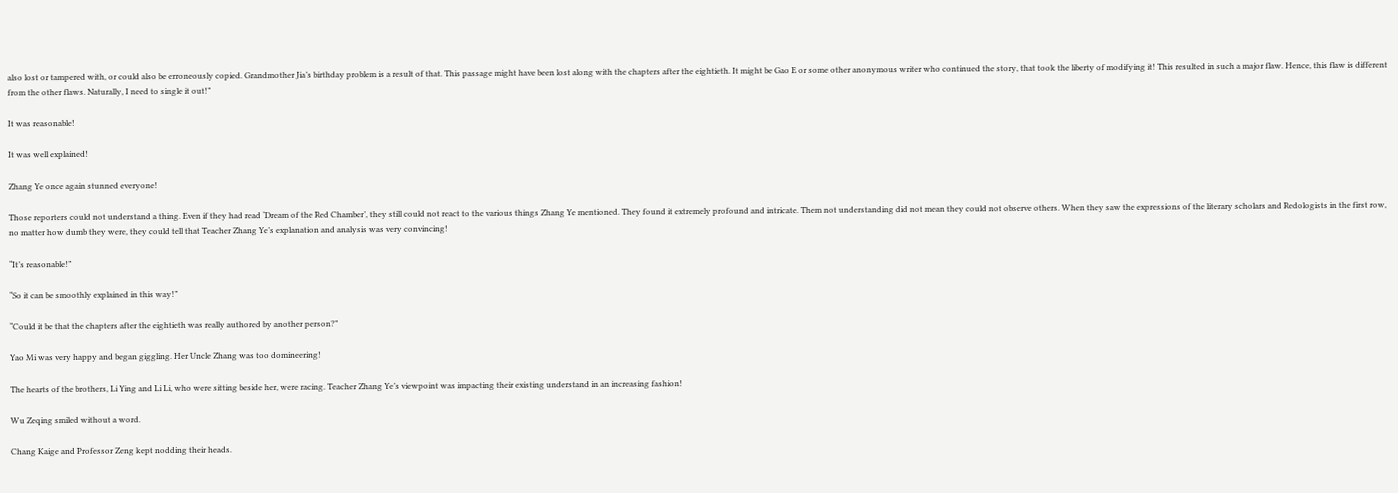also lost or tampered with, or could also be erroneously copied. Grandmother Jia’s birthday problem is a result of that. This passage might have been lost along with the chapters after the eightieth. It might be Gao E or some other anonymous writer who continued the story, that took the liberty of modifying it! This resulted in such a major flaw. Hence, this flaw is different from the other flaws. Naturally, I need to single it out!”

It was reasonable!

It was well explained!

Zhang Ye once again stunned everyone!

Those reporters could not understand a thing. Even if they had read ‘Dream of the Red Chamber’, they still could not react to the various things Zhang Ye mentioned. They found it extremely profound and intricate. Them not understanding did not mean they could not observe others. When they saw the expressions of the literary scholars and Redologists in the first row, no matter how dumb they were, they could tell that Teacher Zhang Ye’s explanation and analysis was very convincing!

“It’s reasonable!”

“So it can be smoothly explained in this way!”

“Could it be that the chapters after the eightieth was really authored by another person?”

Yao Mi was very happy and began giggling. Her Uncle Zhang was too domineering!

The hearts of the brothers, Li Ying and Li Li, who were sitting beside her, were racing. Teacher Zhang Ye’s viewpoint was impacting their existing understand in an increasing fashion!

Wu Zeqing smiled without a word.

Chang Kaige and Professor Zeng kept nodding their heads.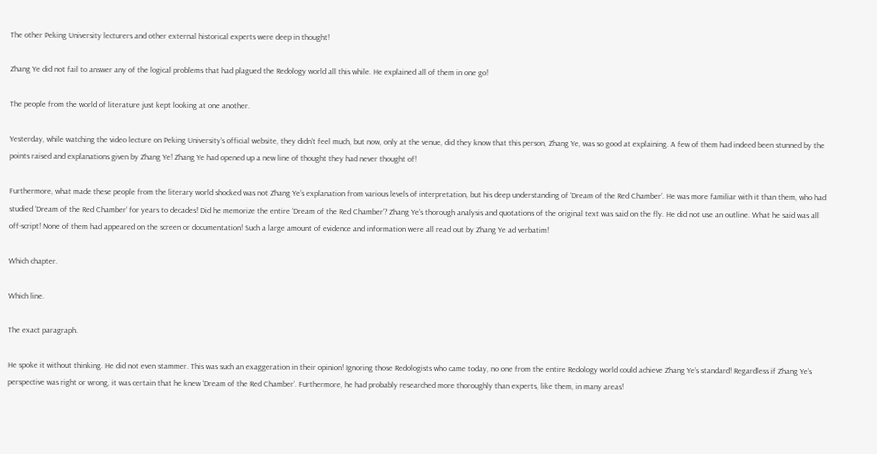The other Peking University lecturers and other external historical experts were deep in thought!

Zhang Ye did not fail to answer any of the logical problems that had plagued the Redology world all this while. He explained all of them in one go!

The people from the world of literature just kept looking at one another.

Yesterday, while watching the video lecture on Peking University’s official website, they didn’t feel much, but now, only at the venue, did they know that this person, Zhang Ye, was so good at explaining. A few of them had indeed been stunned by the points raised and explanations given by Zhang Ye! Zhang Ye had opened up a new line of thought they had never thought of!

Furthermore, what made these people from the literary world shocked was not Zhang Ye’s explanation from various levels of interpretation, but his deep understanding of ‘Dream of the Red Chamber’. He was more familiar with it than them, who had studied ‘Dream of the Red Chamber’ for years to decades! Did he memorize the entire ‘Dream of the Red Chamber’? Zhang Ye’s thorough analysis and quotations of the original text was said on the fly. He did not use an outline. What he said was all off-script! None of them had appeared on the screen or documentation! Such a large amount of evidence and information were all read out by Zhang Ye ad verbatim!

Which chapter.

Which line.

The exact paragraph.

He spoke it without thinking. He did not even stammer. This was such an exaggeration in their opinion! Ignoring those Redologists who came today, no one from the entire Redology world could achieve Zhang Ye’s standard! Regardless if Zhang Ye’s perspective was right or wrong, it was certain that he knew ‘Dream of the Red Chamber’. Furthermore, he had probably researched more thoroughly than experts, like them, in many areas!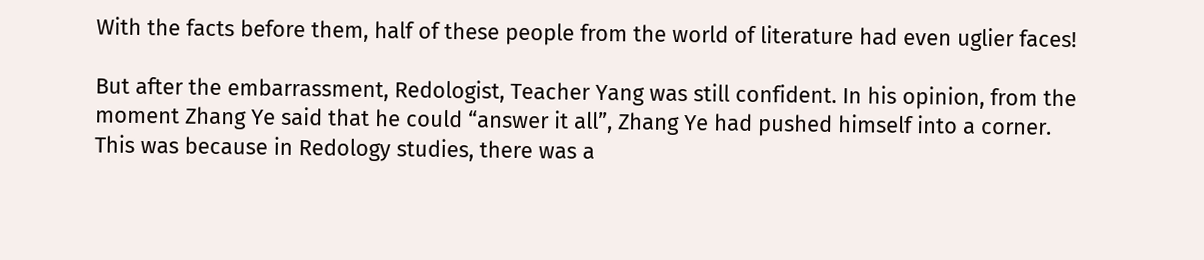With the facts before them, half of these people from the world of literature had even uglier faces!

But after the embarrassment, Redologist, Teacher Yang was still confident. In his opinion, from the moment Zhang Ye said that he could “answer it all”, Zhang Ye had pushed himself into a corner. This was because in Redology studies, there was a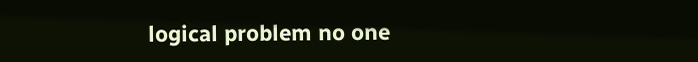logical problem no one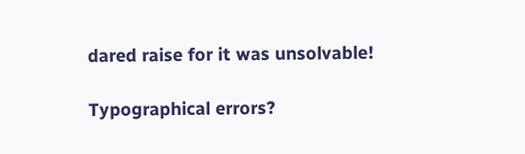dared raise for it was unsolvable!

Typographical errors?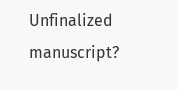Unfinalized manuscript?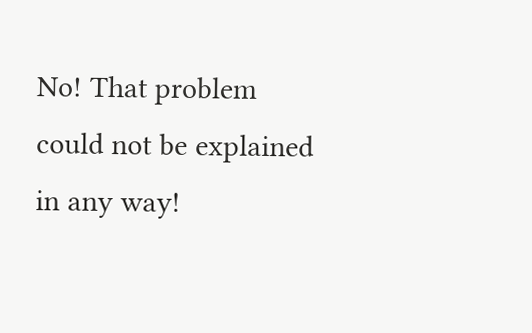No! That problem could not be explained in any way!